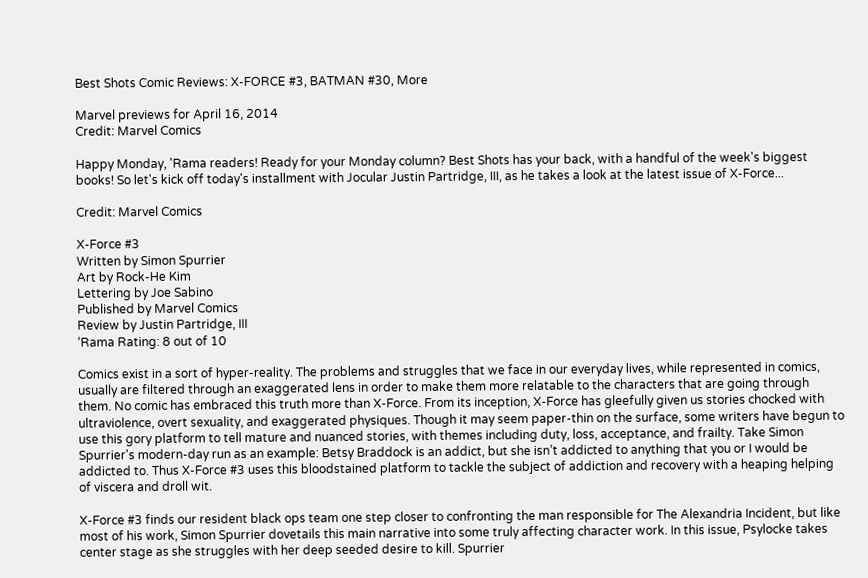Best Shots Comic Reviews: X-FORCE #3, BATMAN #30, More

Marvel previews for April 16, 2014
Credit: Marvel Comics

Happy Monday, 'Rama readers! Ready for your Monday column? Best Shots has your back, with a handful of the week's biggest books! So let's kick off today's installment with Jocular Justin Partridge, III, as he takes a look at the latest issue of X-Force...

Credit: Marvel Comics

X-Force #3
Written by Simon Spurrier
Art by Rock-He Kim
Lettering by Joe Sabino
Published by Marvel Comics
Review by Justin Partridge, III
‘Rama Rating: 8 out of 10

Comics exist in a sort of hyper-reality. The problems and struggles that we face in our everyday lives, while represented in comics, usually are filtered through an exaggerated lens in order to make them more relatable to the characters that are going through them. No comic has embraced this truth more than X-Force. From its inception, X-Force has gleefully given us stories chocked with ultraviolence, overt sexuality, and exaggerated physiques. Though it may seem paper-thin on the surface, some writers have begun to use this gory platform to tell mature and nuanced stories, with themes including duty, loss, acceptance, and frailty. Take Simon Spurrier's modern-day run as an example: Betsy Braddock is an addict, but she isn’t addicted to anything that you or I would be addicted to. Thus X-Force #3 uses this bloodstained platform to tackle the subject of addiction and recovery with a heaping helping of viscera and droll wit.

X-Force #3 finds our resident black ops team one step closer to confronting the man responsible for The Alexandria Incident, but like most of his work, Simon Spurrier dovetails this main narrative into some truly affecting character work. In this issue, Psylocke takes center stage as she struggles with her deep seeded desire to kill. Spurrier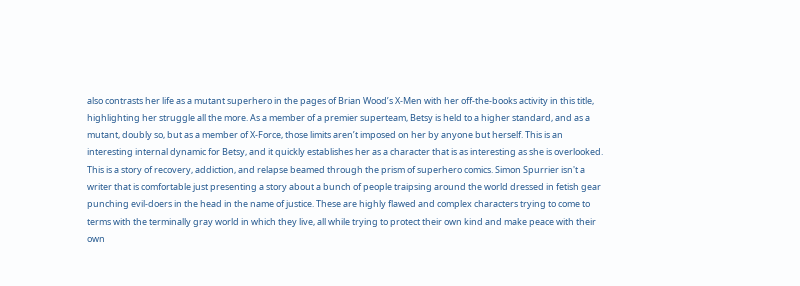also contrasts her life as a mutant superhero in the pages of Brian Wood’s X-Men with her off-the-books activity in this title, highlighting her struggle all the more. As a member of a premier superteam, Betsy is held to a higher standard, and as a mutant, doubly so, but as a member of X-Force, those limits aren’t imposed on her by anyone but herself. This is an interesting internal dynamic for Betsy, and it quickly establishes her as a character that is as interesting as she is overlooked. This is a story of recovery, addiction, and relapse beamed through the prism of superhero comics. Simon Spurrier isn't a writer that is comfortable just presenting a story about a bunch of people traipsing around the world dressed in fetish gear punching evil-doers in the head in the name of justice. These are highly flawed and complex characters trying to come to terms with the terminally gray world in which they live, all while trying to protect their own kind and make peace with their own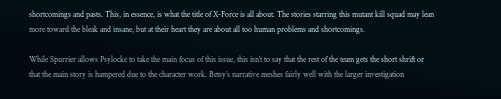shortcomings and pasts. This, in essence, is what the title of X-Force is all about. The stories starring this mutant kill squad may lean more toward the bleak and insane, but at their heart they are about all too human problems and shortcomings.

While Spurrier allows Psylocke to take the main focus of this issue, this isn’t to say that the rest of the team gets the short shrift or that the main story is hampered due to the character work. Betsy’s narrative meshes fairly well with the larger investigation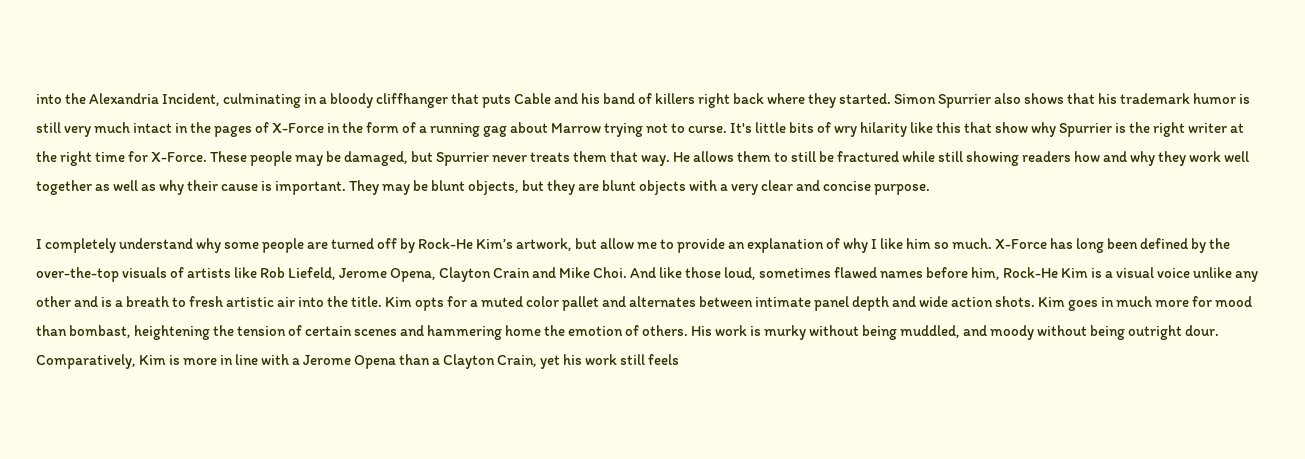into the Alexandria Incident, culminating in a bloody cliffhanger that puts Cable and his band of killers right back where they started. Simon Spurrier also shows that his trademark humor is still very much intact in the pages of X-Force in the form of a running gag about Marrow trying not to curse. It's little bits of wry hilarity like this that show why Spurrier is the right writer at the right time for X-Force. These people may be damaged, but Spurrier never treats them that way. He allows them to still be fractured while still showing readers how and why they work well together as well as why their cause is important. They may be blunt objects, but they are blunt objects with a very clear and concise purpose.

I completely understand why some people are turned off by Rock-He Kim’s artwork, but allow me to provide an explanation of why I like him so much. X-Force has long been defined by the over-the-top visuals of artists like Rob Liefeld, Jerome Opena, Clayton Crain and Mike Choi. And like those loud, sometimes flawed names before him, Rock-He Kim is a visual voice unlike any other and is a breath to fresh artistic air into the title. Kim opts for a muted color pallet and alternates between intimate panel depth and wide action shots. Kim goes in much more for mood than bombast, heightening the tension of certain scenes and hammering home the emotion of others. His work is murky without being muddled, and moody without being outright dour. Comparatively, Kim is more in line with a Jerome Opena than a Clayton Crain, yet his work still feels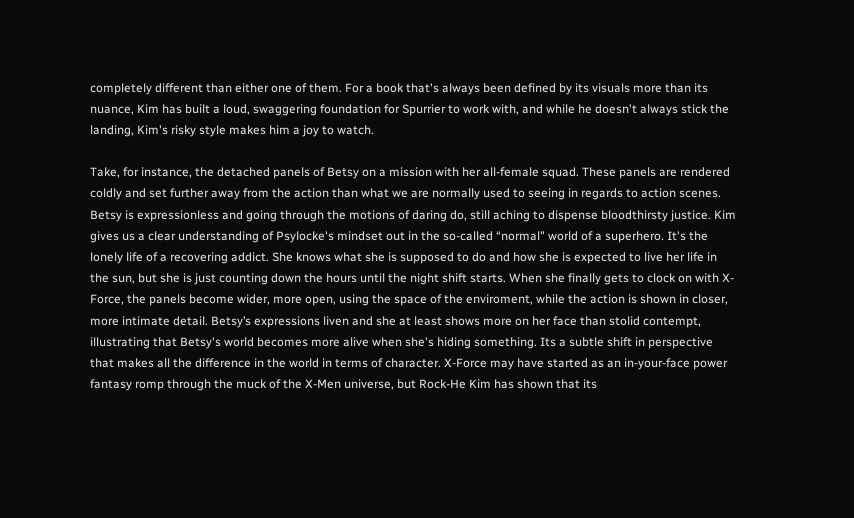completely different than either one of them. For a book that's always been defined by its visuals more than its nuance, Kim has built a loud, swaggering foundation for Spurrier to work with, and while he doesn't always stick the landing, Kim's risky style makes him a joy to watch.

Take, for instance, the detached panels of Betsy on a mission with her all-female squad. These panels are rendered coldly and set further away from the action than what we are normally used to seeing in regards to action scenes. Betsy is expressionless and going through the motions of daring do, still aching to dispense bloodthirsty justice. Kim gives us a clear understanding of Psylocke's mindset out in the so-called “normal" world of a superhero. It's the lonely life of a recovering addict. She knows what she is supposed to do and how she is expected to live her life in the sun, but she is just counting down the hours until the night shift starts. When she finally gets to clock on with X-Force, the panels become wider, more open, using the space of the enviroment, while the action is shown in closer, more intimate detail. Betsy’s expressions liven and she at least shows more on her face than stolid contempt, illustrating that Betsy's world becomes more alive when she's hiding something. Its a subtle shift in perspective that makes all the difference in the world in terms of character. X-Force may have started as an in-your-face power fantasy romp through the muck of the X-Men universe, but Rock-He Kim has shown that its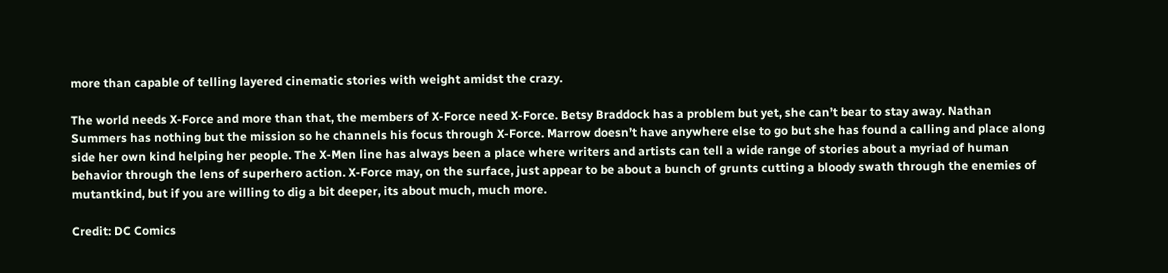more than capable of telling layered cinematic stories with weight amidst the crazy.

The world needs X-Force and more than that, the members of X-Force need X-Force. Betsy Braddock has a problem but yet, she can’t bear to stay away. Nathan Summers has nothing but the mission so he channels his focus through X-Force. Marrow doesn’t have anywhere else to go but she has found a calling and place along side her own kind helping her people. The X-Men line has always been a place where writers and artists can tell a wide range of stories about a myriad of human behavior through the lens of superhero action. X-Force may, on the surface, just appear to be about a bunch of grunts cutting a bloody swath through the enemies of mutantkind, but if you are willing to dig a bit deeper, its about much, much more.

Credit: DC Comics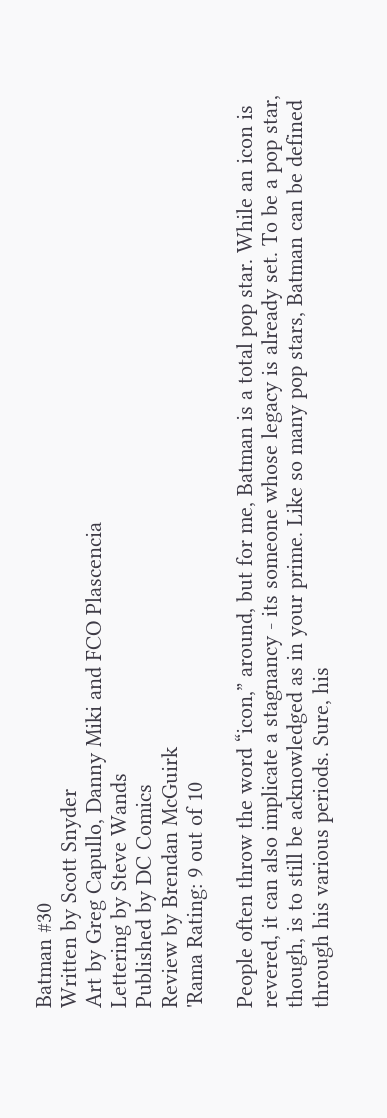Batman #30
Written by Scott Snyder
Art by Greg Capullo, Danny Miki and FCO Plascencia
Lettering by Steve Wands
Published by DC Comics
Review by Brendan McGuirk
'Rama Rating: 9 out of 10

People often throw the word “icon,” around, but for me, Batman is a total pop star. While an icon is revered, it can also implicate a stagnancy - its someone whose legacy is already set. To be a pop star, though, is to still be acknowledged as in your prime. Like so many pop stars, Batman can be defined through his various periods. Sure, his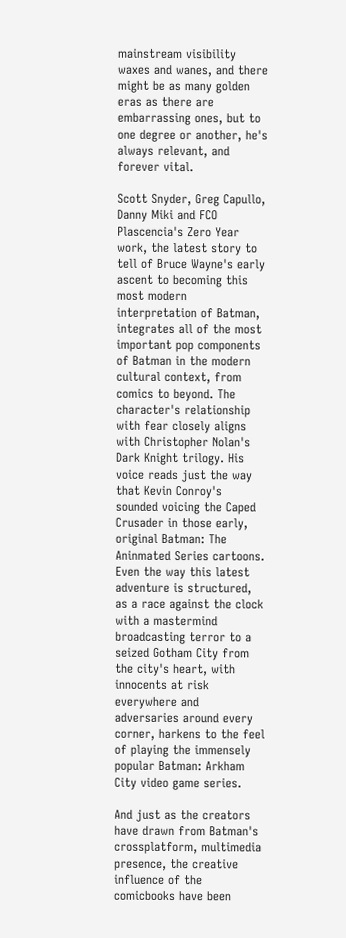mainstream visibility waxes and wanes, and there might be as many golden eras as there are embarrassing ones, but to one degree or another, he's always relevant, and forever vital.

Scott Snyder, Greg Capullo, Danny Miki and FCO Plascencia's Zero Year work, the latest story to tell of Bruce Wayne's early ascent to becoming this most modern interpretation of Batman, integrates all of the most important pop components of Batman in the modern cultural context, from comics to beyond. The character's relationship with fear closely aligns with Christopher Nolan's Dark Knight trilogy. His voice reads just the way that Kevin Conroy's sounded voicing the Caped Crusader in those early, original Batman: The Aninmated Series cartoons. Even the way this latest adventure is structured, as a race against the clock with a mastermind broadcasting terror to a seized Gotham City from the city's heart, with innocents at risk everywhere and adversaries around every corner, harkens to the feel of playing the immensely popular Batman: Arkham City video game series.

And just as the creators have drawn from Batman's crossplatform, multimedia presence, the creative influence of the comicbooks have been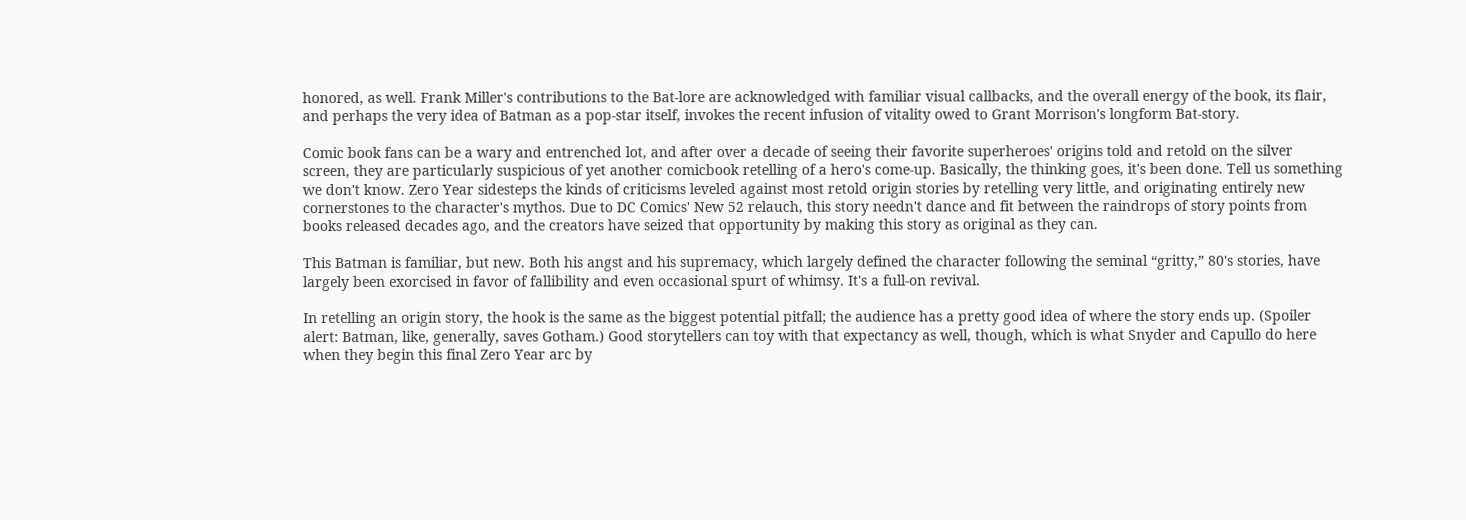honored, as well. Frank Miller's contributions to the Bat-lore are acknowledged with familiar visual callbacks, and the overall energy of the book, its flair, and perhaps the very idea of Batman as a pop-star itself, invokes the recent infusion of vitality owed to Grant Morrison's longform Bat-story.

Comic book fans can be a wary and entrenched lot, and after over a decade of seeing their favorite superheroes' origins told and retold on the silver screen, they are particularly suspicious of yet another comicbook retelling of a hero's come-up. Basically, the thinking goes, it's been done. Tell us something we don't know. Zero Year sidesteps the kinds of criticisms leveled against most retold origin stories by retelling very little, and originating entirely new cornerstones to the character's mythos. Due to DC Comics' New 52 relauch, this story needn't dance and fit between the raindrops of story points from books released decades ago, and the creators have seized that opportunity by making this story as original as they can.

This Batman is familiar, but new. Both his angst and his supremacy, which largely defined the character following the seminal “gritty,” 80's stories, have largely been exorcised in favor of fallibility and even occasional spurt of whimsy. It's a full-on revival.

In retelling an origin story, the hook is the same as the biggest potential pitfall; the audience has a pretty good idea of where the story ends up. (Spoiler alert: Batman, like, generally, saves Gotham.) Good storytellers can toy with that expectancy as well, though, which is what Snyder and Capullo do here when they begin this final Zero Year arc by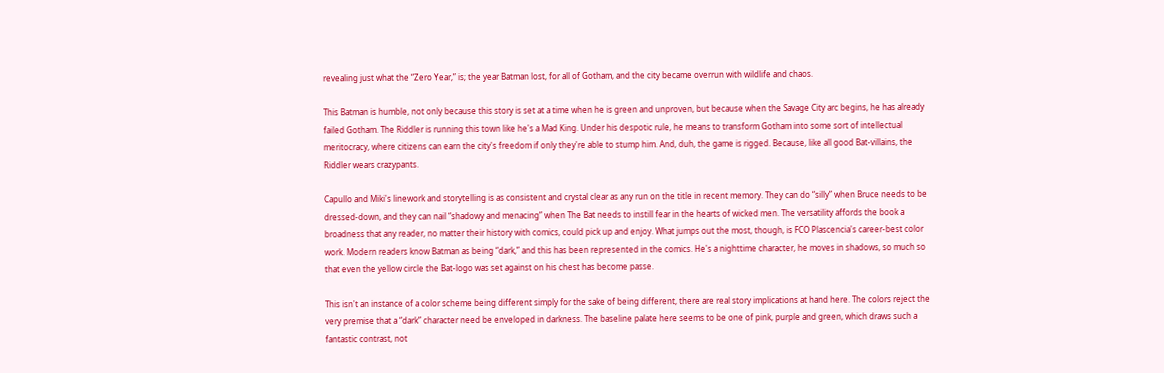revealing just what the “Zero Year,” is; the year Batman lost, for all of Gotham, and the city became overrun with wildlife and chaos.

This Batman is humble, not only because this story is set at a time when he is green and unproven, but because when the Savage City arc begins, he has already failed Gotham. The Riddler is running this town like he's a Mad King. Under his despotic rule, he means to transform Gotham into some sort of intellectual meritocracy, where citizens can earn the city's freedom if only they're able to stump him. And, duh, the game is rigged. Because, like all good Bat-villains, the Riddler wears crazypants.

Capullo and Miki's linework and storytelling is as consistent and crystal clear as any run on the title in recent memory. They can do “silly” when Bruce needs to be dressed-down, and they can nail “shadowy and menacing” when The Bat needs to instill fear in the hearts of wicked men. The versatility affords the book a broadness that any reader, no matter their history with comics, could pick up and enjoy. What jumps out the most, though, is FCO Plascencia's career-best color work. Modern readers know Batman as being “dark,” and this has been represented in the comics. He's a nighttime character, he moves in shadows, so much so that even the yellow circle the Bat-logo was set against on his chest has become passe.

This isn't an instance of a color scheme being different simply for the sake of being different, there are real story implications at hand here. The colors reject the very premise that a “dark” character need be enveloped in darkness. The baseline palate here seems to be one of pink, purple and green, which draws such a fantastic contrast, not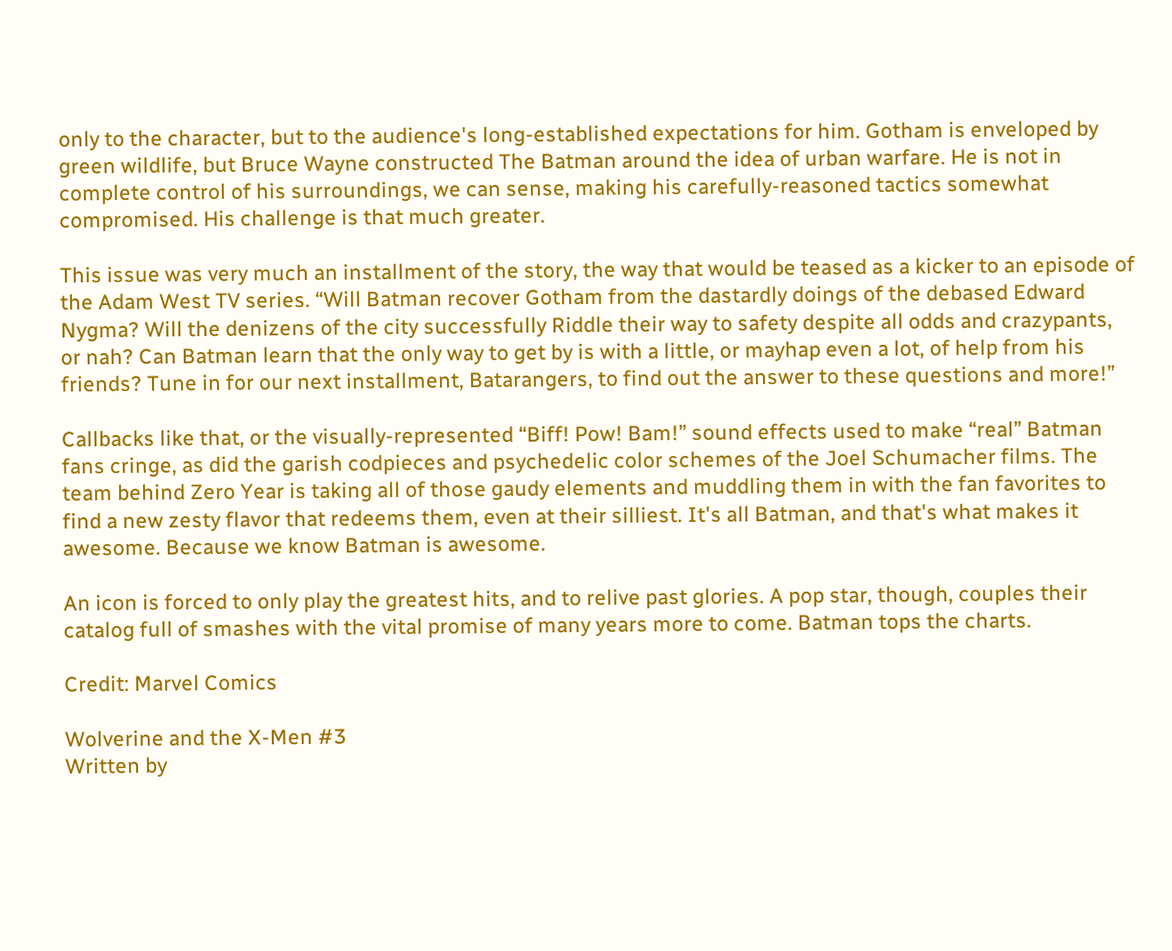only to the character, but to the audience's long-established expectations for him. Gotham is enveloped by green wildlife, but Bruce Wayne constructed The Batman around the idea of urban warfare. He is not in complete control of his surroundings, we can sense, making his carefully-reasoned tactics somewhat compromised. His challenge is that much greater.

This issue was very much an installment of the story, the way that would be teased as a kicker to an episode of the Adam West TV series. “Will Batman recover Gotham from the dastardly doings of the debased Edward Nygma? Will the denizens of the city successfully Riddle their way to safety despite all odds and crazypants, or nah? Can Batman learn that the only way to get by is with a little, or mayhap even a lot, of help from his friends? Tune in for our next installment, Batarangers, to find out the answer to these questions and more!”

Callbacks like that, or the visually-represented “Biff! Pow! Bam!” sound effects used to make “real” Batman fans cringe, as did the garish codpieces and psychedelic color schemes of the Joel Schumacher films. The team behind Zero Year is taking all of those gaudy elements and muddling them in with the fan favorites to find a new zesty flavor that redeems them, even at their silliest. It's all Batman, and that's what makes it awesome. Because we know Batman is awesome.

An icon is forced to only play the greatest hits, and to relive past glories. A pop star, though, couples their catalog full of smashes with the vital promise of many years more to come. Batman tops the charts.

Credit: Marvel Comics

Wolverine and the X-Men #3
Written by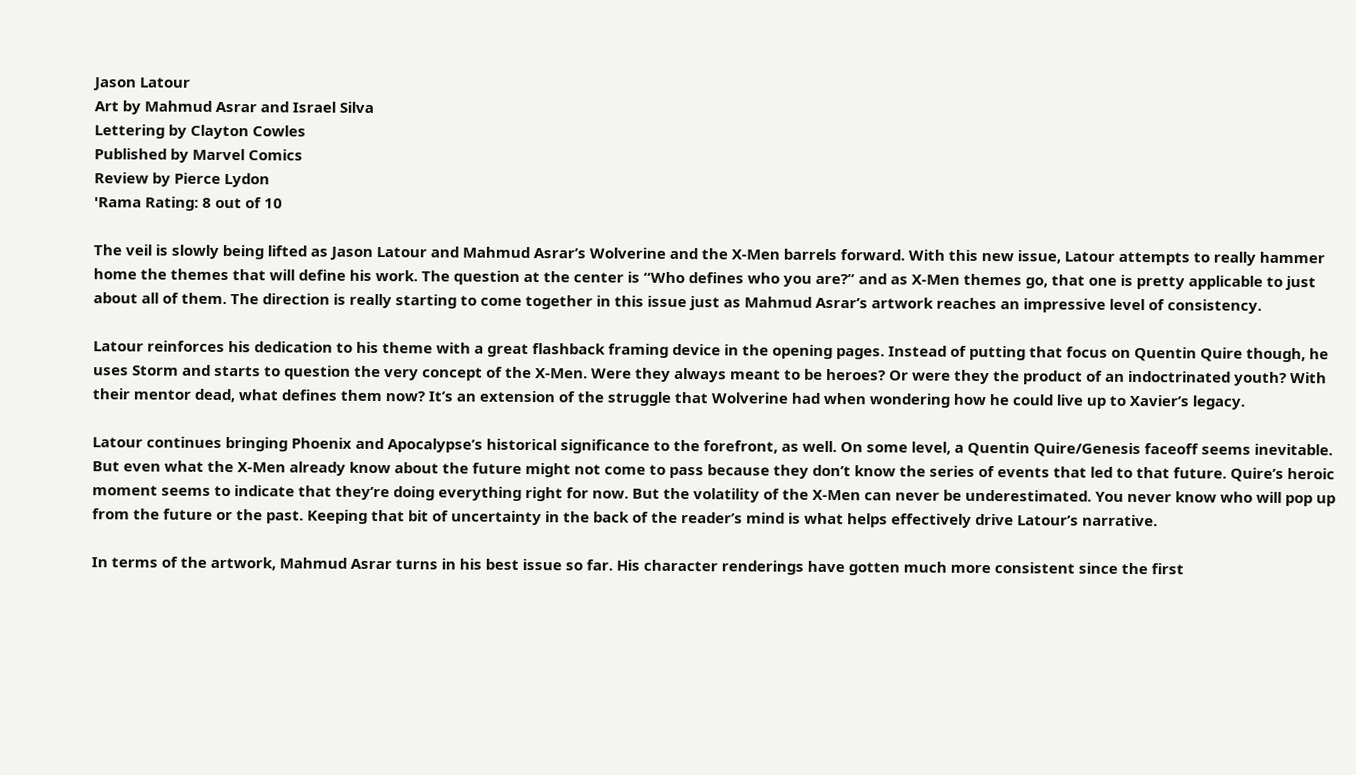Jason Latour
Art by Mahmud Asrar and Israel Silva
Lettering by Clayton Cowles
Published by Marvel Comics
Review by Pierce Lydon
'Rama Rating: 8 out of 10

The veil is slowly being lifted as Jason Latour and Mahmud Asrar’s Wolverine and the X-Men barrels forward. With this new issue, Latour attempts to really hammer home the themes that will define his work. The question at the center is “Who defines who you are?” and as X-Men themes go, that one is pretty applicable to just about all of them. The direction is really starting to come together in this issue just as Mahmud Asrar’s artwork reaches an impressive level of consistency.

Latour reinforces his dedication to his theme with a great flashback framing device in the opening pages. Instead of putting that focus on Quentin Quire though, he uses Storm and starts to question the very concept of the X-Men. Were they always meant to be heroes? Or were they the product of an indoctrinated youth? With their mentor dead, what defines them now? It’s an extension of the struggle that Wolverine had when wondering how he could live up to Xavier’s legacy.

Latour continues bringing Phoenix and Apocalypse’s historical significance to the forefront, as well. On some level, a Quentin Quire/Genesis faceoff seems inevitable. But even what the X-Men already know about the future might not come to pass because they don’t know the series of events that led to that future. Quire’s heroic moment seems to indicate that they’re doing everything right for now. But the volatility of the X-Men can never be underestimated. You never know who will pop up from the future or the past. Keeping that bit of uncertainty in the back of the reader’s mind is what helps effectively drive Latour’s narrative.

In terms of the artwork, Mahmud Asrar turns in his best issue so far. His character renderings have gotten much more consistent since the first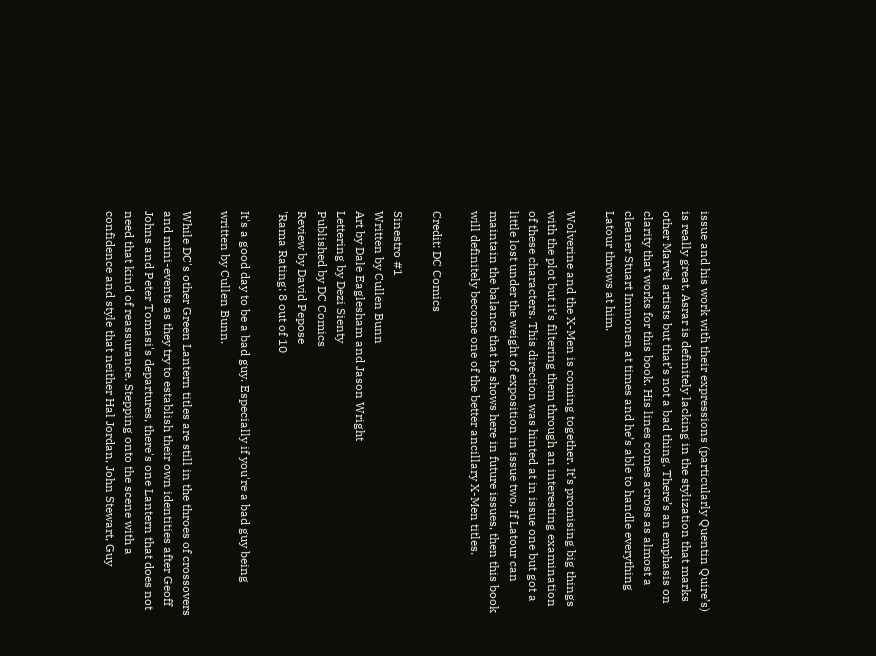issue and his work with their expressions (particularly Quentin Quire’s) is really great. Asrar is definitely lacking in the stylization that marks other Marvel artists but that’s not a bad thing. There’s an emphasis on clarity that works for this book. His lines comes across as almost a cleaner Stuart Immonen at times and he’s able to handle everything Latour throws at him.

Wolverine and the X-Men is coming together. It’s promising big things with the plot but it’s filtering them through an interesting examination of these characters. This direction was hinted at in issue one but got a little lost under the weight of exposition in issue two. If Latour can maintain the balance that he shows here in future issues, then this book will definitely become one of the better ancillary X-Men titles.

Credit: DC Comics

Sinestro #1
Written by Cullen Bunn
Art by Dale Eaglesham and Jason Wright
Lettering by Dezi Sienty
Published by DC Comics
Review by David Pepose
'Rama Rating: 8 out of 10

It's a good day to be a bad guy. Especially if you're a bad guy being written by Cullen Bunn.

While DC's other Green Lantern titles are still in the throes of crossovers and mini-events as they try to establish their own identities after Geoff Johns and Peter Tomasi's departures, there's one Lantern that does not need that kind of reassurance. Stepping onto the scene with a confidence and style that neither Hal Jordan, John Stewart, Guy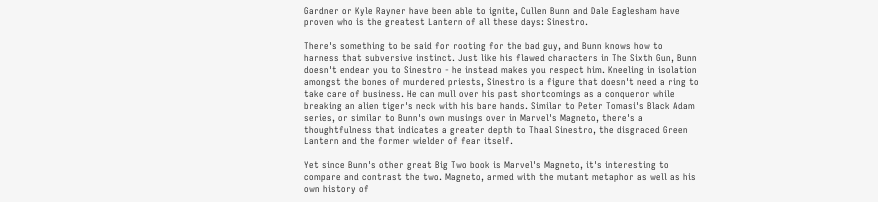Gardner or Kyle Rayner have been able to ignite, Cullen Bunn and Dale Eaglesham have proven who is the greatest Lantern of all these days: Sinestro.

There's something to be said for rooting for the bad guy, and Bunn knows how to harness that subversive instinct. Just like his flawed characters in The Sixth Gun, Bunn doesn't endear you to Sinestro - he instead makes you respect him. Kneeling in isolation amongst the bones of murdered priests, Sinestro is a figure that doesn't need a ring to take care of business. He can mull over his past shortcomings as a conqueror while breaking an alien tiger's neck with his bare hands. Similar to Peter Tomasi's Black Adam series, or similar to Bunn's own musings over in Marvel's Magneto, there's a thoughtfulness that indicates a greater depth to Thaal Sinestro, the disgraced Green Lantern and the former wielder of fear itself.

Yet since Bunn's other great Big Two book is Marvel's Magneto, it's interesting to compare and contrast the two. Magneto, armed with the mutant metaphor as well as his own history of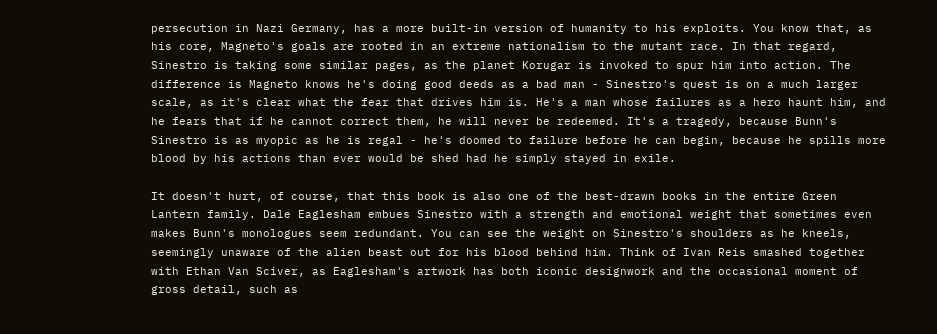persecution in Nazi Germany, has a more built-in version of humanity to his exploits. You know that, as his core, Magneto's goals are rooted in an extreme nationalism to the mutant race. In that regard, Sinestro is taking some similar pages, as the planet Korugar is invoked to spur him into action. The difference is Magneto knows he's doing good deeds as a bad man - Sinestro's quest is on a much larger scale, as it's clear what the fear that drives him is. He's a man whose failures as a hero haunt him, and he fears that if he cannot correct them, he will never be redeemed. It's a tragedy, because Bunn's Sinestro is as myopic as he is regal - he's doomed to failure before he can begin, because he spills more blood by his actions than ever would be shed had he simply stayed in exile.

It doesn't hurt, of course, that this book is also one of the best-drawn books in the entire Green Lantern family. Dale Eaglesham embues Sinestro with a strength and emotional weight that sometimes even makes Bunn's monologues seem redundant. You can see the weight on Sinestro's shoulders as he kneels, seemingly unaware of the alien beast out for his blood behind him. Think of Ivan Reis smashed together with Ethan Van Sciver, as Eaglesham's artwork has both iconic designwork and the occasional moment of gross detail, such as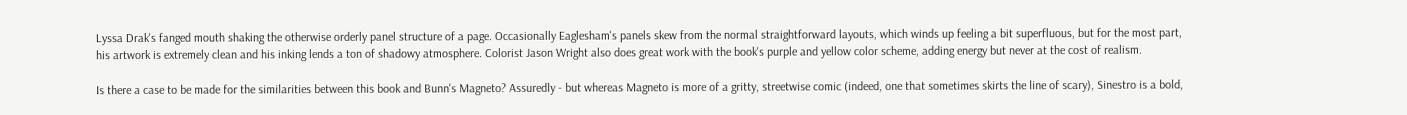Lyssa Drak's fanged mouth shaking the otherwise orderly panel structure of a page. Occasionally Eaglesham's panels skew from the normal straightforward layouts, which winds up feeling a bit superfluous, but for the most part, his artwork is extremely clean and his inking lends a ton of shadowy atmosphere. Colorist Jason Wright also does great work with the book's purple and yellow color scheme, adding energy but never at the cost of realism.

Is there a case to be made for the similarities between this book and Bunn's Magneto? Assuredly - but whereas Magneto is more of a gritty, streetwise comic (indeed, one that sometimes skirts the line of scary), Sinestro is a bold,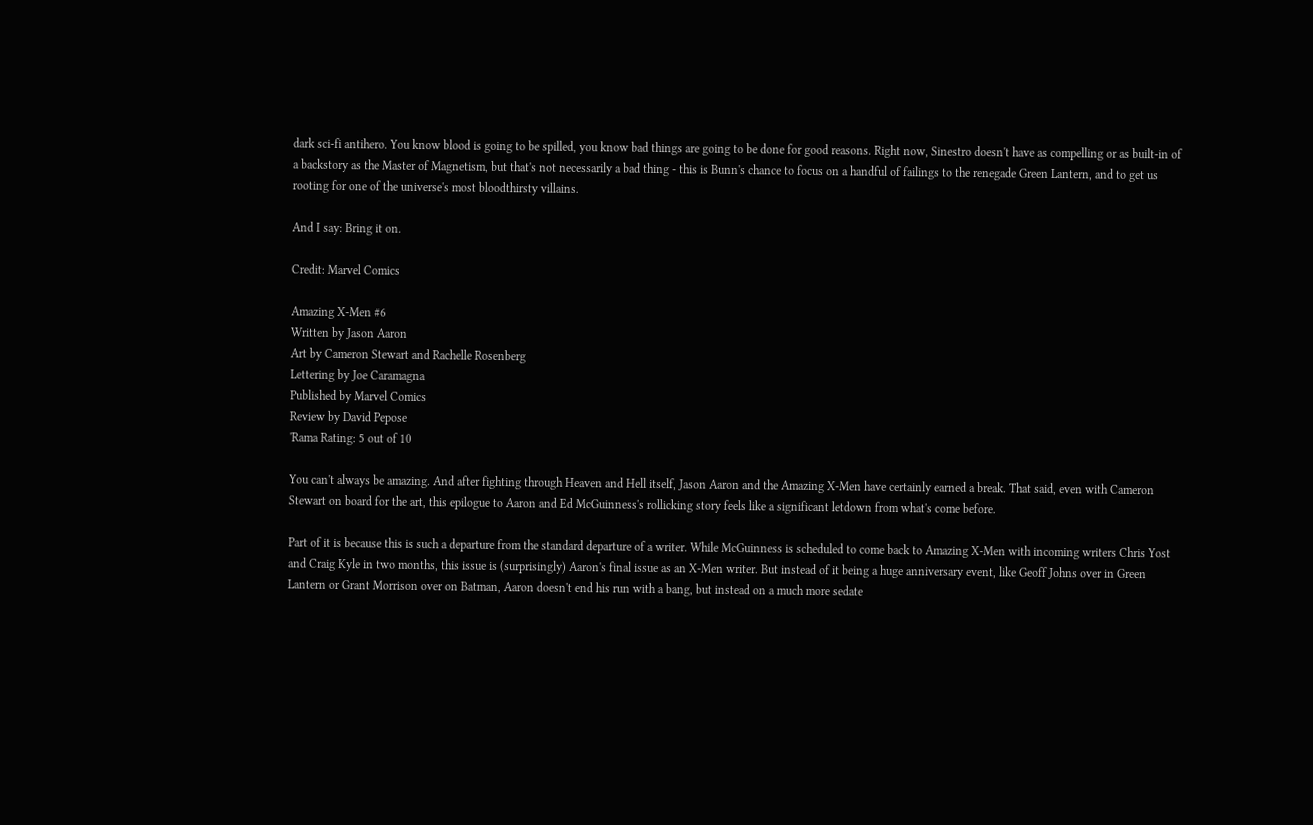dark sci-fi antihero. You know blood is going to be spilled, you know bad things are going to be done for good reasons. Right now, Sinestro doesn't have as compelling or as built-in of a backstory as the Master of Magnetism, but that's not necessarily a bad thing - this is Bunn's chance to focus on a handful of failings to the renegade Green Lantern, and to get us rooting for one of the universe's most bloodthirsty villains.

And I say: Bring it on.

Credit: Marvel Comics

Amazing X-Men #6
Written by Jason Aaron
Art by Cameron Stewart and Rachelle Rosenberg
Lettering by Joe Caramagna
Published by Marvel Comics
Review by David Pepose
'Rama Rating: 5 out of 10

You can't always be amazing. And after fighting through Heaven and Hell itself, Jason Aaron and the Amazing X-Men have certainly earned a break. That said, even with Cameron Stewart on board for the art, this epilogue to Aaron and Ed McGuinness's rollicking story feels like a significant letdown from what's come before.

Part of it is because this is such a departure from the standard departure of a writer. While McGuinness is scheduled to come back to Amazing X-Men with incoming writers Chris Yost and Craig Kyle in two months, this issue is (surprisingly) Aaron's final issue as an X-Men writer. But instead of it being a huge anniversary event, like Geoff Johns over in Green Lantern or Grant Morrison over on Batman, Aaron doesn't end his run with a bang, but instead on a much more sedate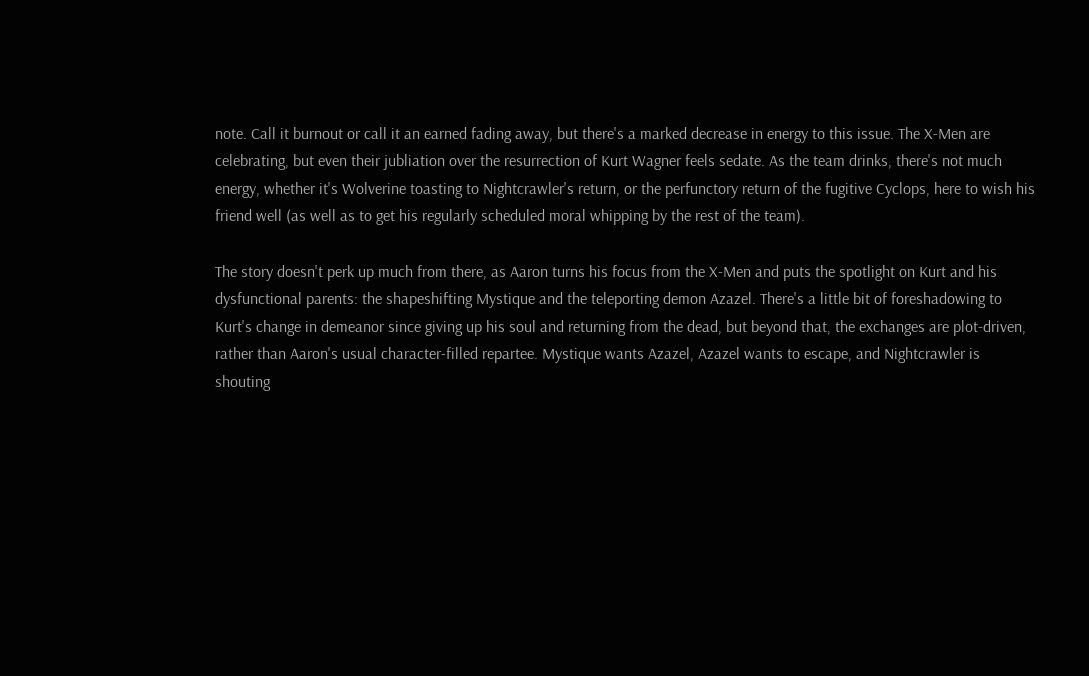note. Call it burnout or call it an earned fading away, but there's a marked decrease in energy to this issue. The X-Men are celebrating, but even their jubliation over the resurrection of Kurt Wagner feels sedate. As the team drinks, there's not much energy, whether it's Wolverine toasting to Nightcrawler's return, or the perfunctory return of the fugitive Cyclops, here to wish his friend well (as well as to get his regularly scheduled moral whipping by the rest of the team).

The story doesn't perk up much from there, as Aaron turns his focus from the X-Men and puts the spotlight on Kurt and his dysfunctional parents: the shapeshifting Mystique and the teleporting demon Azazel. There's a little bit of foreshadowing to Kurt's change in demeanor since giving up his soul and returning from the dead, but beyond that, the exchanges are plot-driven, rather than Aaron's usual character-filled repartee. Mystique wants Azazel, Azazel wants to escape, and Nightcrawler is shouting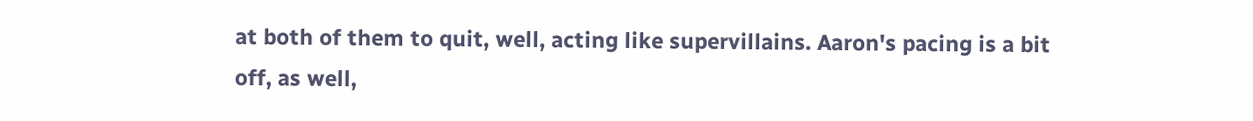at both of them to quit, well, acting like supervillains. Aaron's pacing is a bit off, as well,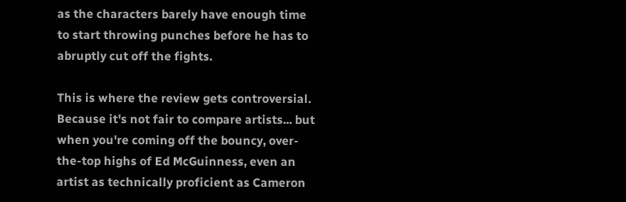as the characters barely have enough time to start throwing punches before he has to abruptly cut off the fights.

This is where the review gets controversial. Because it's not fair to compare artists... but when you're coming off the bouncy, over-the-top highs of Ed McGuinness, even an artist as technically proficient as Cameron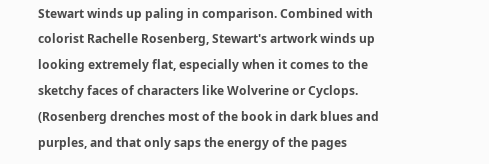Stewart winds up paling in comparison. Combined with colorist Rachelle Rosenberg, Stewart's artwork winds up looking extremely flat, especially when it comes to the sketchy faces of characters like Wolverine or Cyclops. (Rosenberg drenches most of the book in dark blues and purples, and that only saps the energy of the pages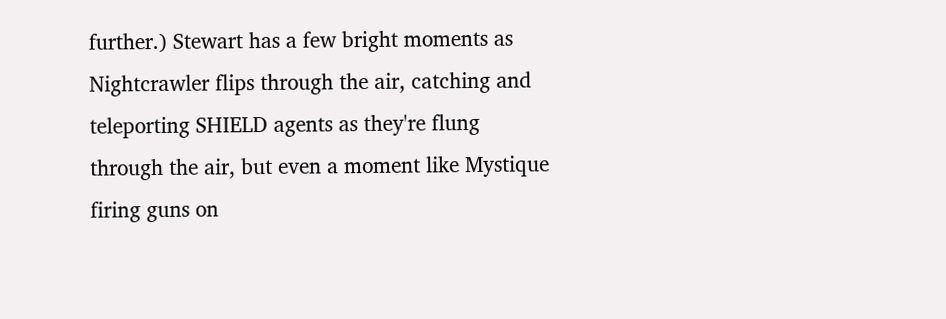further.) Stewart has a few bright moments as Nightcrawler flips through the air, catching and teleporting SHIELD agents as they're flung through the air, but even a moment like Mystique firing guns on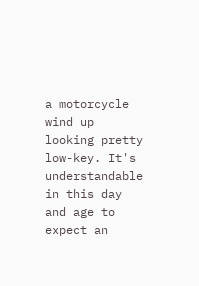a motorcycle wind up looking pretty low-key. It's understandable in this day and age to expect an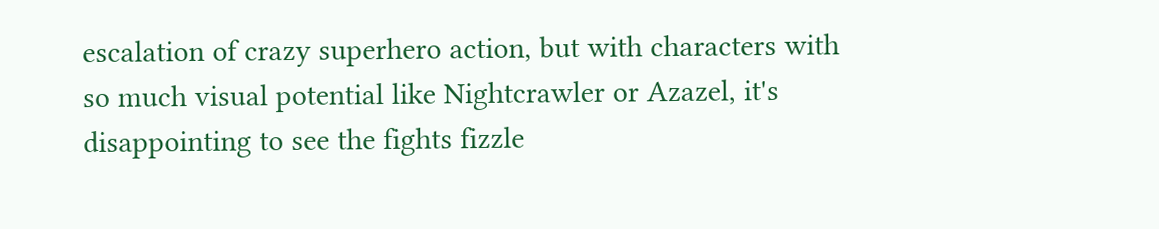escalation of crazy superhero action, but with characters with so much visual potential like Nightcrawler or Azazel, it's disappointing to see the fights fizzle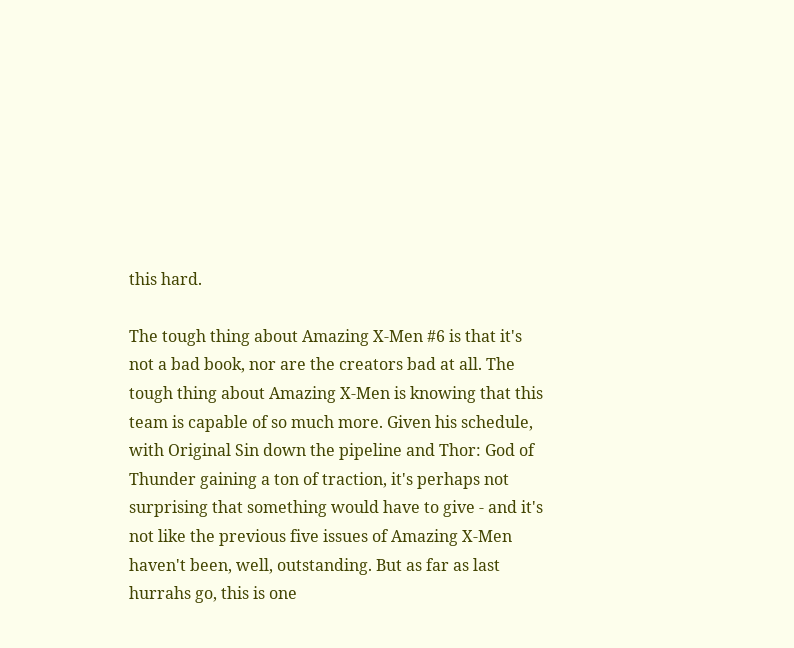this hard.

The tough thing about Amazing X-Men #6 is that it's not a bad book, nor are the creators bad at all. The tough thing about Amazing X-Men is knowing that this team is capable of so much more. Given his schedule, with Original Sin down the pipeline and Thor: God of Thunder gaining a ton of traction, it's perhaps not surprising that something would have to give - and it's not like the previous five issues of Amazing X-Men haven't been, well, outstanding. But as far as last hurrahs go, this is one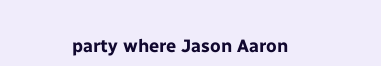party where Jason Aaron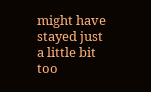might have stayed just a little bit too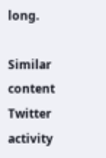long.

Similar content
Twitter activity